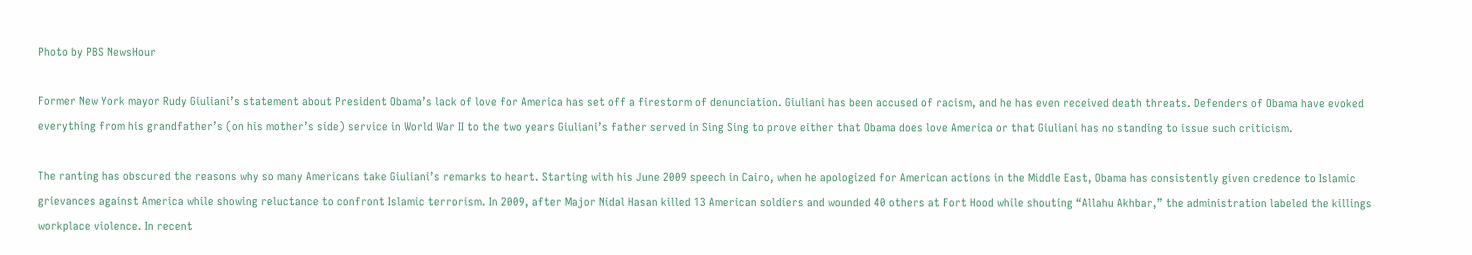Photo by PBS NewsHour

Former New York mayor Rudy Giuliani’s statement about President Obama’s lack of love for America has set off a firestorm of denunciation. Giuliani has been accused of racism, and he has even received death threats. Defenders of Obama have evoked everything from his grandfather’s (on his mother’s side) service in World War II to the two years Giuliani’s father served in Sing Sing to prove either that Obama does love America or that Giuliani has no standing to issue such criticism.

The ranting has obscured the reasons why so many Americans take Giuliani’s remarks to heart. Starting with his June 2009 speech in Cairo, when he apologized for American actions in the Middle East, Obama has consistently given credence to Islamic grievances against America while showing reluctance to confront Islamic terrorism. In 2009, after Major Nidal Hasan killed 13 American soldiers and wounded 40 others at Fort Hood while shouting “Allahu Akhbar,” the administration labeled the killings workplace violence. In recent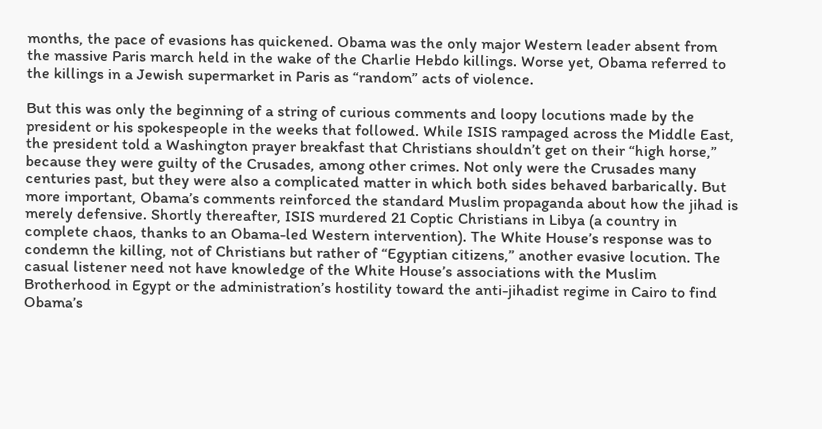months, the pace of evasions has quickened. Obama was the only major Western leader absent from the massive Paris march held in the wake of the Charlie Hebdo killings. Worse yet, Obama referred to the killings in a Jewish supermarket in Paris as “random” acts of violence.

But this was only the beginning of a string of curious comments and loopy locutions made by the president or his spokespeople in the weeks that followed. While ISIS rampaged across the Middle East, the president told a Washington prayer breakfast that Christians shouldn’t get on their “high horse,” because they were guilty of the Crusades, among other crimes. Not only were the Crusades many centuries past, but they were also a complicated matter in which both sides behaved barbarically. But more important, Obama’s comments reinforced the standard Muslim propaganda about how the jihad is merely defensive. Shortly thereafter, ISIS murdered 21 Coptic Christians in Libya (a country in complete chaos, thanks to an Obama-led Western intervention). The White House’s response was to condemn the killing, not of Christians but rather of “Egyptian citizens,” another evasive locution. The casual listener need not have knowledge of the White House’s associations with the Muslim Brotherhood in Egypt or the administration’s hostility toward the anti-jihadist regime in Cairo to find Obama’s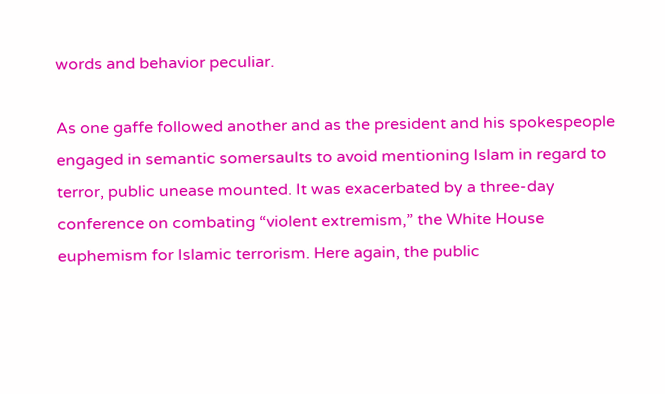words and behavior peculiar.

As one gaffe followed another and as the president and his spokespeople engaged in semantic somersaults to avoid mentioning Islam in regard to terror, public unease mounted. It was exacerbated by a three-day conference on combating “violent extremism,” the White House euphemism for Islamic terrorism. Here again, the public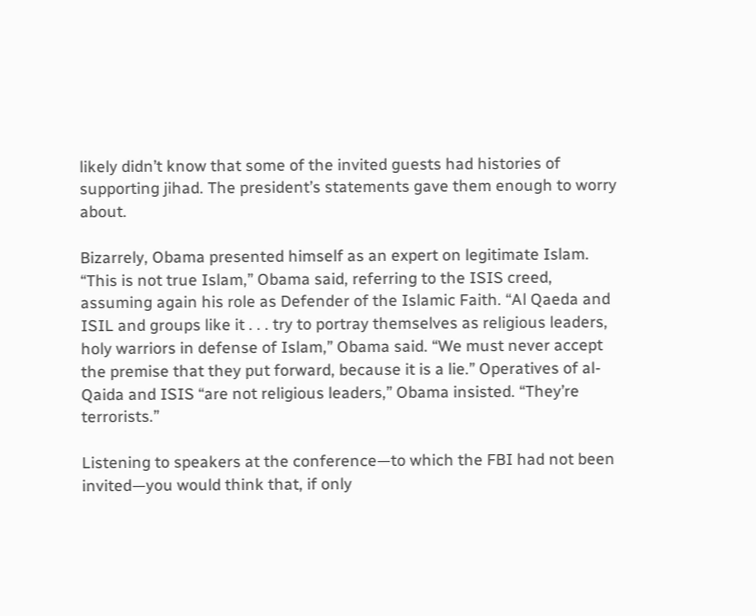likely didn’t know that some of the invited guests had histories of supporting jihad. The president’s statements gave them enough to worry about.

Bizarrely, Obama presented himself as an expert on legitimate Islam. “This is not true Islam,” Obama said, referring to the ISIS creed, assuming again his role as Defender of the Islamic Faith. “Al Qaeda and ISIL and groups like it . . . try to portray themselves as religious leaders, holy warriors in defense of Islam,” Obama said. “We must never accept the premise that they put forward, because it is a lie.” Operatives of al-Qaida and ISIS “are not religious leaders,” Obama insisted. “They’re terrorists.”

Listening to speakers at the conference—to which the FBI had not been invited—you would think that, if only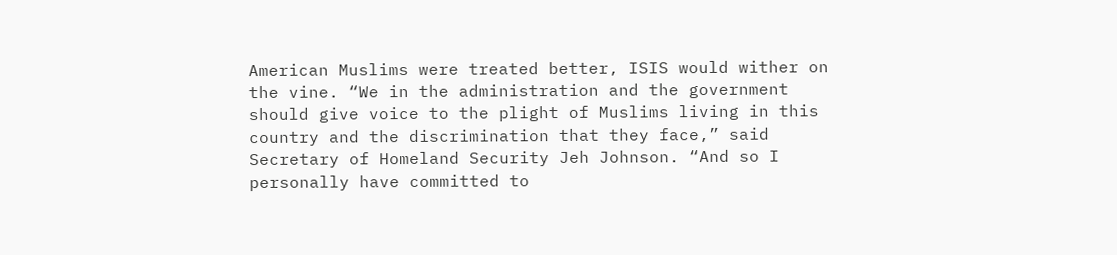American Muslims were treated better, ISIS would wither on the vine. “We in the administration and the government should give voice to the plight of Muslims living in this country and the discrimination that they face,” said Secretary of Homeland Security Jeh Johnson. “And so I personally have committed to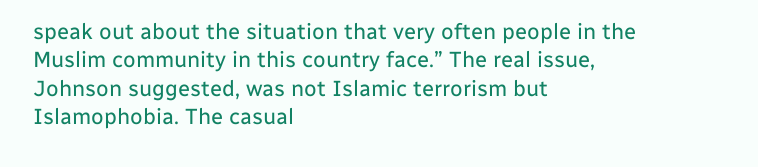speak out about the situation that very often people in the Muslim community in this country face.” The real issue, Johnson suggested, was not Islamic terrorism but Islamophobia. The casual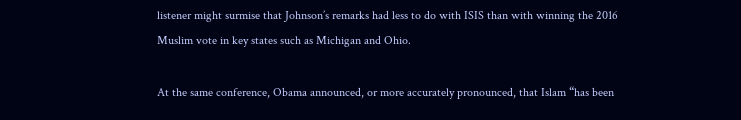listener might surmise that Johnson’s remarks had less to do with ISIS than with winning the 2016 Muslim vote in key states such as Michigan and Ohio.

At the same conference, Obama announced, or more accurately pronounced, that Islam “has been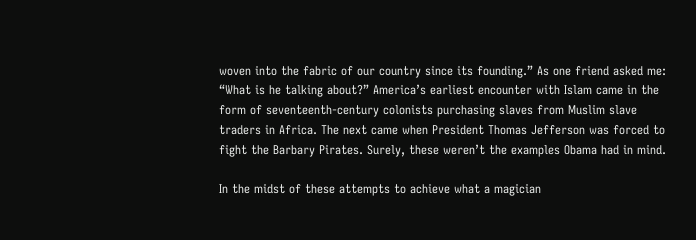woven into the fabric of our country since its founding.” As one friend asked me: “What is he talking about?” America’s earliest encounter with Islam came in the form of seventeenth-century colonists purchasing slaves from Muslim slave traders in Africa. The next came when President Thomas Jefferson was forced to fight the Barbary Pirates. Surely, these weren’t the examples Obama had in mind.

In the midst of these attempts to achieve what a magician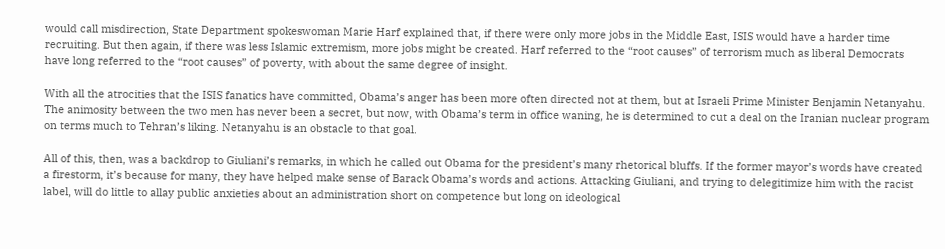would call misdirection, State Department spokeswoman Marie Harf explained that, if there were only more jobs in the Middle East, ISIS would have a harder time recruiting. But then again, if there was less Islamic extremism, more jobs might be created. Harf referred to the “root causes” of terrorism much as liberal Democrats have long referred to the “root causes” of poverty, with about the same degree of insight.

With all the atrocities that the ISIS fanatics have committed, Obama’s anger has been more often directed not at them, but at Israeli Prime Minister Benjamin Netanyahu. The animosity between the two men has never been a secret, but now, with Obama’s term in office waning, he is determined to cut a deal on the Iranian nuclear program on terms much to Tehran’s liking. Netanyahu is an obstacle to that goal.

All of this, then, was a backdrop to Giuliani’s remarks, in which he called out Obama for the president’s many rhetorical bluffs. If the former mayor’s words have created a firestorm, it’s because for many, they have helped make sense of Barack Obama’s words and actions. Attacking Giuliani, and trying to delegitimize him with the racist label, will do little to allay public anxieties about an administration short on competence but long on ideological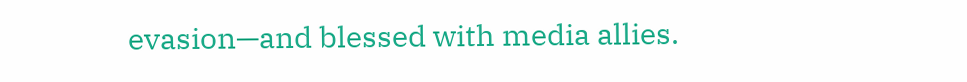evasion—and blessed with media allies.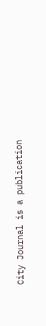City Journal is a publication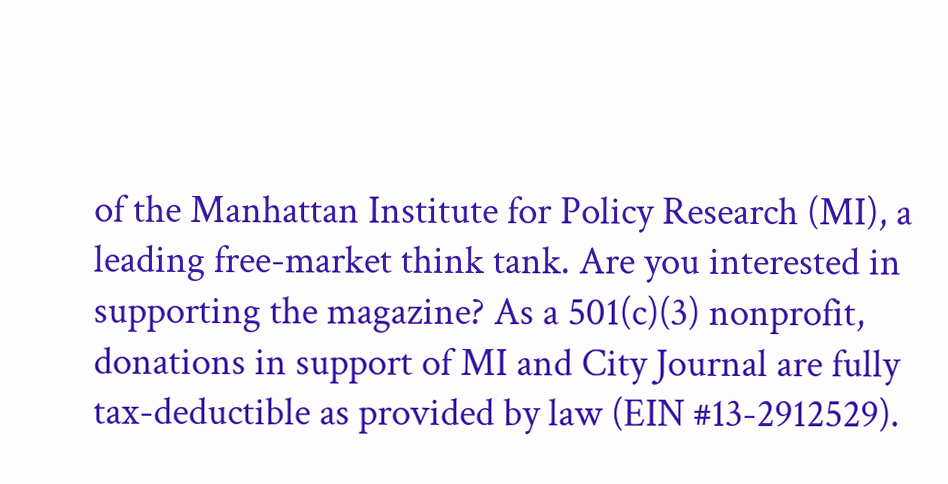of the Manhattan Institute for Policy Research (MI), a leading free-market think tank. Are you interested in supporting the magazine? As a 501(c)(3) nonprofit, donations in support of MI and City Journal are fully tax-deductible as provided by law (EIN #13-2912529).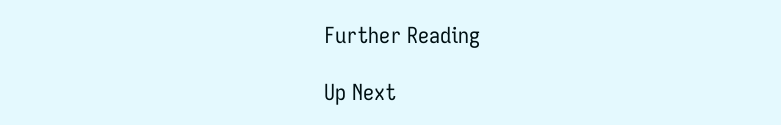Further Reading

Up Next